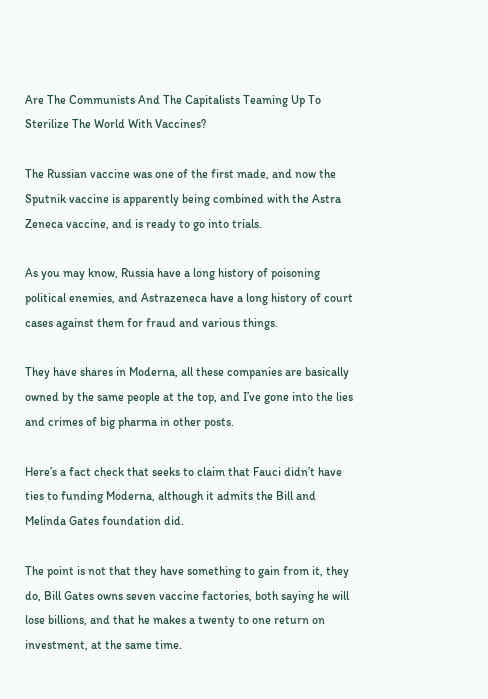Are The Communists And The Capitalists Teaming Up To Sterilize The World With Vaccines?

The Russian vaccine was one of the first made, and now the Sputnik vaccine is apparently being combined with the Astra Zeneca vaccine, and is ready to go into trials.

As you may know, Russia have a long history of poisoning political enemies, and Astrazeneca have a long history of court cases against them for fraud and various things.

They have shares in Moderna, all these companies are basically owned by the same people at the top, and I’ve gone into the lies and crimes of big pharma in other posts.

Here’s a fact check that seeks to claim that Fauci didn’t have ties to funding Moderna, although it admits the Bill and Melinda Gates foundation did.

The point is not that they have something to gain from it, they do, Bill Gates owns seven vaccine factories, both saying he will lose billions, and that he makes a twenty to one return on investment, at the same time.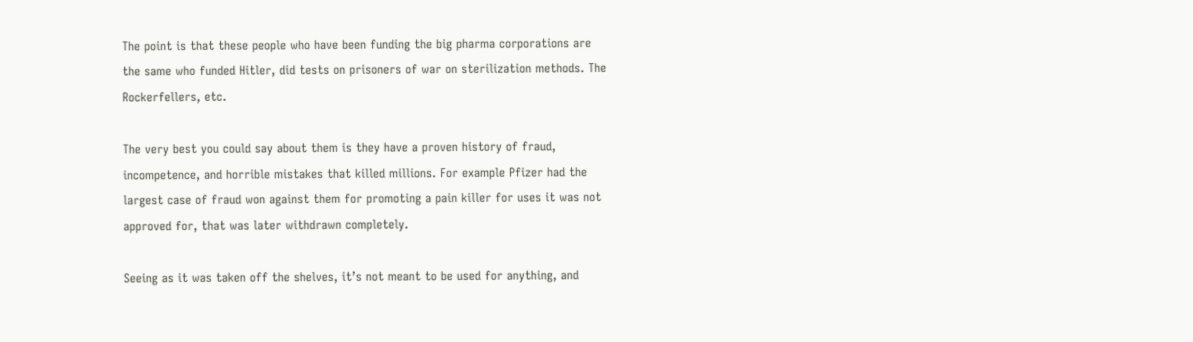The point is that these people who have been funding the big pharma corporations are the same who funded Hitler, did tests on prisoners of war on sterilization methods. The Rockerfellers, etc.

The very best you could say about them is they have a proven history of fraud, incompetence, and horrible mistakes that killed millions. For example Pfizer had the largest case of fraud won against them for promoting a pain killer for uses it was not approved for, that was later withdrawn completely.

Seeing as it was taken off the shelves, it’s not meant to be used for anything, and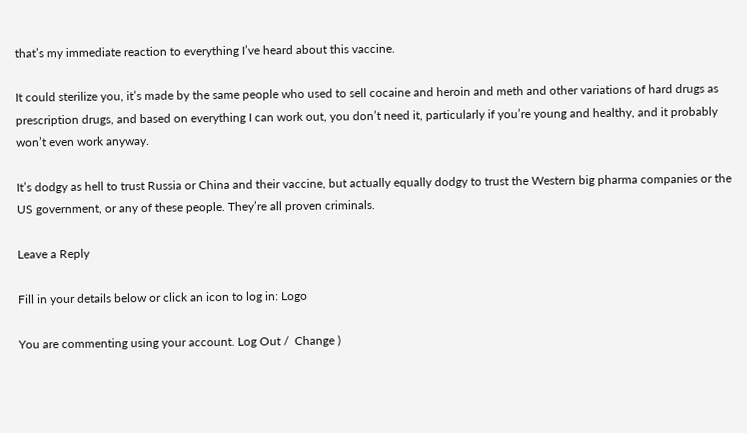that’s my immediate reaction to everything I’ve heard about this vaccine.

It could sterilize you, it’s made by the same people who used to sell cocaine and heroin and meth and other variations of hard drugs as prescription drugs, and based on everything I can work out, you don’t need it, particularly if you’re young and healthy, and it probably won’t even work anyway.

It’s dodgy as hell to trust Russia or China and their vaccine, but actually equally dodgy to trust the Western big pharma companies or the US government, or any of these people. They’re all proven criminals.

Leave a Reply

Fill in your details below or click an icon to log in: Logo

You are commenting using your account. Log Out /  Change )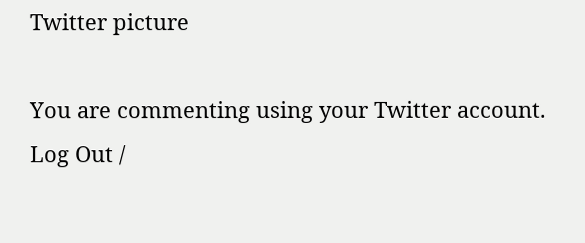Twitter picture

You are commenting using your Twitter account. Log Out /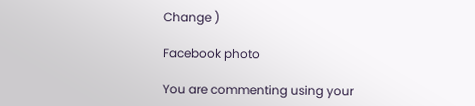Change )

Facebook photo

You are commenting using your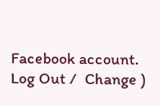Facebook account. Log Out /  Change )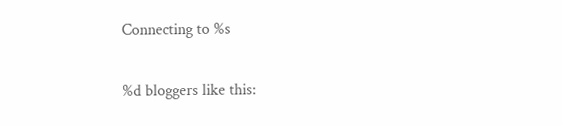Connecting to %s

%d bloggers like this: